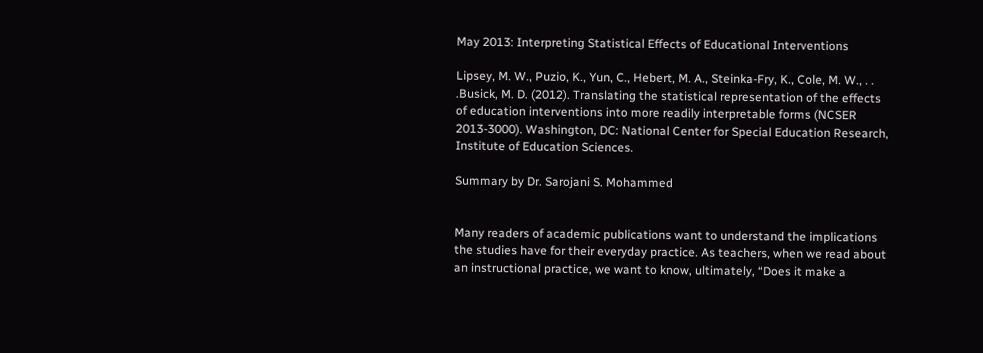May 2013: Interpreting Statistical Effects of Educational Interventions

Lipsey, M. W., Puzio, K., Yun, C., Hebert, M. A., Steinka-Fry, K., Cole, M. W., . . .Busick, M. D. (2012). Translating the statistical representation of the effects of education interventions into more readily interpretable forms (NCSER 2013-3000). Washington, DC: National Center for Special Education Research, Institute of Education Sciences.

Summary by Dr. Sarojani S. Mohammed


Many readers of academic publications want to understand the implications the studies have for their everyday practice. As teachers, when we read about an instructional practice, we want to know, ultimately, “Does it make a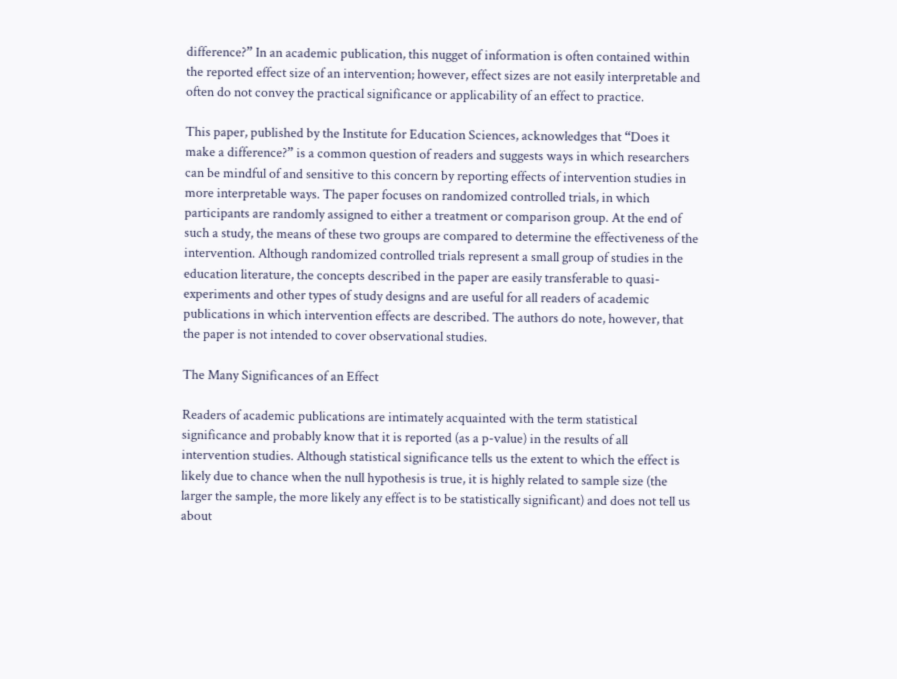difference?” In an academic publication, this nugget of information is often contained within the reported effect size of an intervention; however, effect sizes are not easily interpretable and often do not convey the practical significance or applicability of an effect to practice.

This paper, published by the Institute for Education Sciences, acknowledges that “Does it make a difference?” is a common question of readers and suggests ways in which researchers can be mindful of and sensitive to this concern by reporting effects of intervention studies in more interpretable ways. The paper focuses on randomized controlled trials, in which participants are randomly assigned to either a treatment or comparison group. At the end of such a study, the means of these two groups are compared to determine the effectiveness of the intervention. Although randomized controlled trials represent a small group of studies in the education literature, the concepts described in the paper are easily transferable to quasi-experiments and other types of study designs and are useful for all readers of academic publications in which intervention effects are described. The authors do note, however, that the paper is not intended to cover observational studies.

The Many Significances of an Effect

Readers of academic publications are intimately acquainted with the term statistical significance and probably know that it is reported (as a p-value) in the results of all intervention studies. Although statistical significance tells us the extent to which the effect is likely due to chance when the null hypothesis is true, it is highly related to sample size (the larger the sample, the more likely any effect is to be statistically significant) and does not tell us about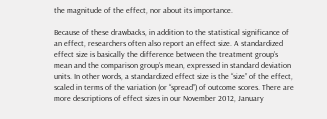the magnitude of the effect, nor about its importance.

Because of these drawbacks, in addition to the statistical significance of an effect, researchers often also report an effect size. A standardized effect size is basically the difference between the treatment group’s mean and the comparison group’s mean, expressed in standard deviation units. In other words, a standardized effect size is the “size” of the effect, scaled in terms of the variation (or “spread”) of outcome scores. There are more descriptions of effect sizes in our November 2012, January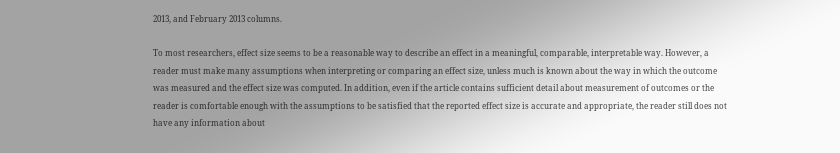2013, and February 2013 columns.

To most researchers, effect size seems to be a reasonable way to describe an effect in a meaningful, comparable, interpretable way. However, a reader must make many assumptions when interpreting or comparing an effect size, unless much is known about the way in which the outcome was measured and the effect size was computed. In addition, even if the article contains sufficient detail about measurement of outcomes or the reader is comfortable enough with the assumptions to be satisfied that the reported effect size is accurate and appropriate, the reader still does not have any information about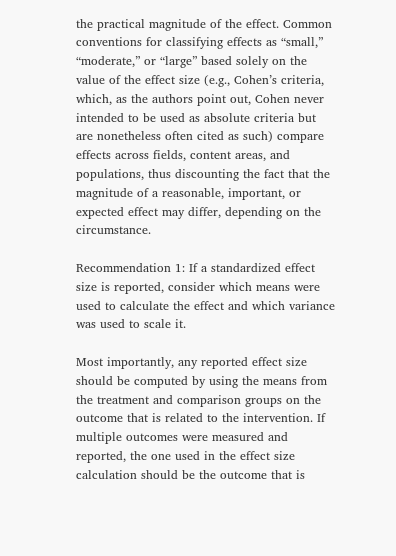the practical magnitude of the effect. Common conventions for classifying effects as “small,” “moderate,” or “large” based solely on the value of the effect size (e.g., Cohen’s criteria, which, as the authors point out, Cohen never intended to be used as absolute criteria but are nonetheless often cited as such) compare effects across fields, content areas, and populations, thus discounting the fact that the magnitude of a reasonable, important, or expected effect may differ, depending on the circumstance.

Recommendation 1: If a standardized effect size is reported, consider which means were used to calculate the effect and which variance was used to scale it.

Most importantly, any reported effect size should be computed by using the means from the treatment and comparison groups on the outcome that is related to the intervention. If multiple outcomes were measured and reported, the one used in the effect size calculation should be the outcome that is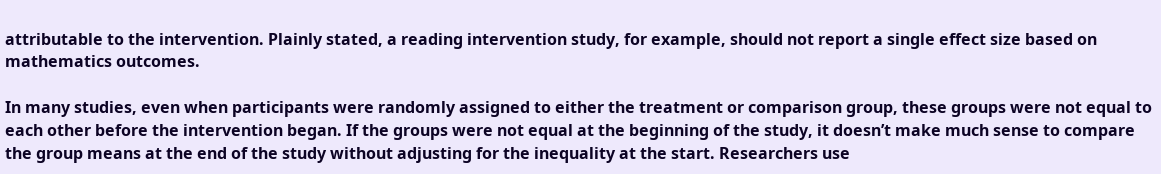attributable to the intervention. Plainly stated, a reading intervention study, for example, should not report a single effect size based on mathematics outcomes.

In many studies, even when participants were randomly assigned to either the treatment or comparison group, these groups were not equal to each other before the intervention began. If the groups were not equal at the beginning of the study, it doesn’t make much sense to compare the group means at the end of the study without adjusting for the inequality at the start. Researchers use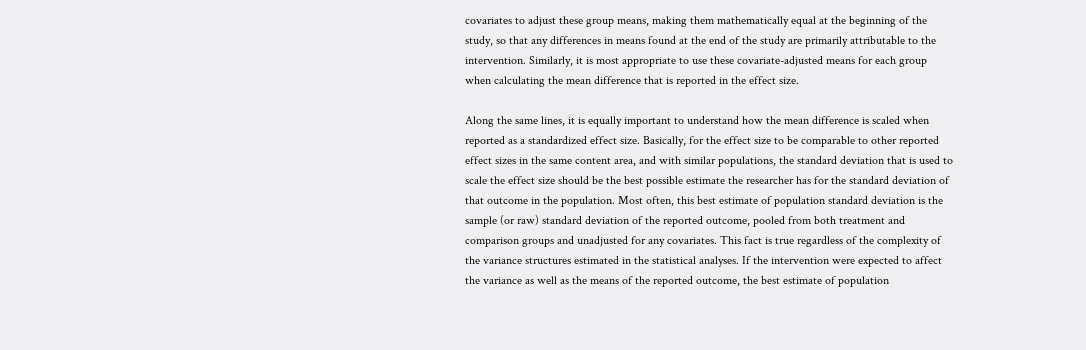covariates to adjust these group means, making them mathematically equal at the beginning of the study, so that any differences in means found at the end of the study are primarily attributable to the intervention. Similarly, it is most appropriate to use these covariate-adjusted means for each group when calculating the mean difference that is reported in the effect size.

Along the same lines, it is equally important to understand how the mean difference is scaled when reported as a standardized effect size. Basically, for the effect size to be comparable to other reported effect sizes in the same content area, and with similar populations, the standard deviation that is used to scale the effect size should be the best possible estimate the researcher has for the standard deviation of that outcome in the population. Most often, this best estimate of population standard deviation is the sample (or raw) standard deviation of the reported outcome, pooled from both treatment and comparison groups and unadjusted for any covariates. This fact is true regardless of the complexity of the variance structures estimated in the statistical analyses. If the intervention were expected to affect the variance as well as the means of the reported outcome, the best estimate of population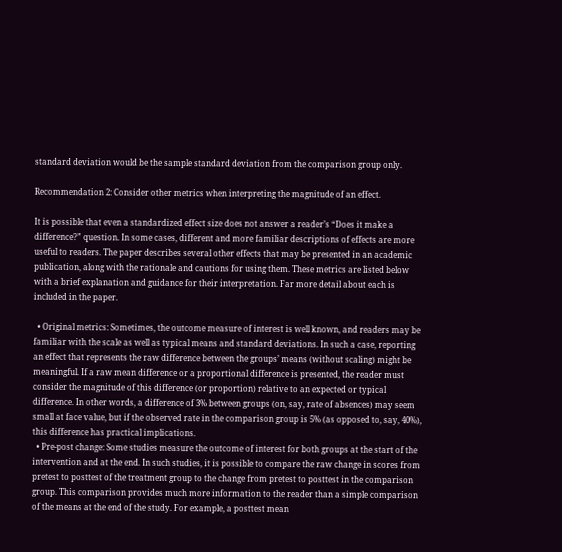standard deviation would be the sample standard deviation from the comparison group only.

Recommendation 2: Consider other metrics when interpreting the magnitude of an effect.

It is possible that even a standardized effect size does not answer a reader’s “Does it make a difference?” question. In some cases, different and more familiar descriptions of effects are more useful to readers. The paper describes several other effects that may be presented in an academic publication, along with the rationale and cautions for using them. These metrics are listed below with a brief explanation and guidance for their interpretation. Far more detail about each is included in the paper.

  • Original metrics: Sometimes, the outcome measure of interest is well known, and readers may be familiar with the scale as well as typical means and standard deviations. In such a case, reporting an effect that represents the raw difference between the groups’ means (without scaling) might be meaningful. If a raw mean difference or a proportional difference is presented, the reader must consider the magnitude of this difference (or proportion) relative to an expected or typical difference. In other words, a difference of 3% between groups (on, say, rate of absences) may seem small at face value, but if the observed rate in the comparison group is 5% (as opposed to, say, 40%), this difference has practical implications.
  • Pre-post change: Some studies measure the outcome of interest for both groups at the start of the intervention and at the end. In such studies, it is possible to compare the raw change in scores from pretest to posttest of the treatment group to the change from pretest to posttest in the comparison group. This comparison provides much more information to the reader than a simple comparison of the means at the end of the study. For example, a posttest mean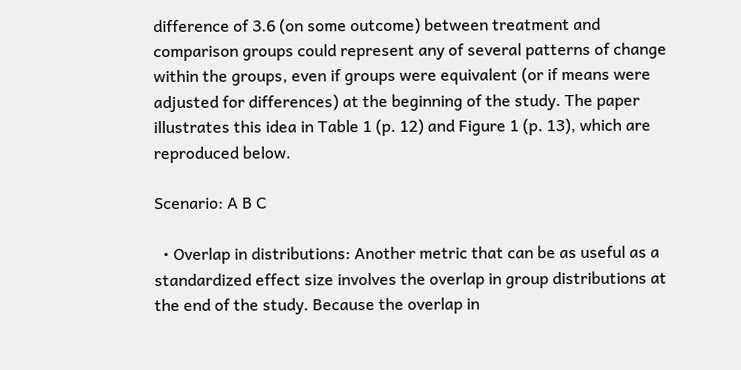difference of 3.6 (on some outcome) between treatment and comparison groups could represent any of several patterns of change within the groups, even if groups were equivalent (or if means were adjusted for differences) at the beginning of the study. The paper illustrates this idea in Table 1 (p. 12) and Figure 1 (p. 13), which are reproduced below.

Scenario: A B C

  • Overlap in distributions: Another metric that can be as useful as a standardized effect size involves the overlap in group distributions at the end of the study. Because the overlap in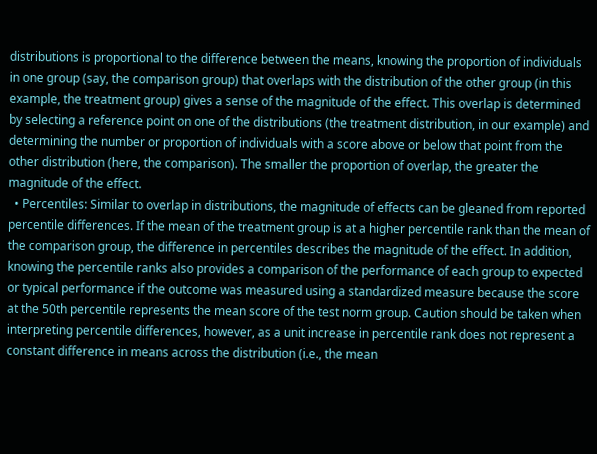distributions is proportional to the difference between the means, knowing the proportion of individuals in one group (say, the comparison group) that overlaps with the distribution of the other group (in this example, the treatment group) gives a sense of the magnitude of the effect. This overlap is determined by selecting a reference point on one of the distributions (the treatment distribution, in our example) and determining the number or proportion of individuals with a score above or below that point from the other distribution (here, the comparison). The smaller the proportion of overlap, the greater the magnitude of the effect.
  • Percentiles: Similar to overlap in distributions, the magnitude of effects can be gleaned from reported percentile differences. If the mean of the treatment group is at a higher percentile rank than the mean of the comparison group, the difference in percentiles describes the magnitude of the effect. In addition, knowing the percentile ranks also provides a comparison of the performance of each group to expected or typical performance if the outcome was measured using a standardized measure because the score at the 50th percentile represents the mean score of the test norm group. Caution should be taken when interpreting percentile differences, however, as a unit increase in percentile rank does not represent a constant difference in means across the distribution (i.e., the mean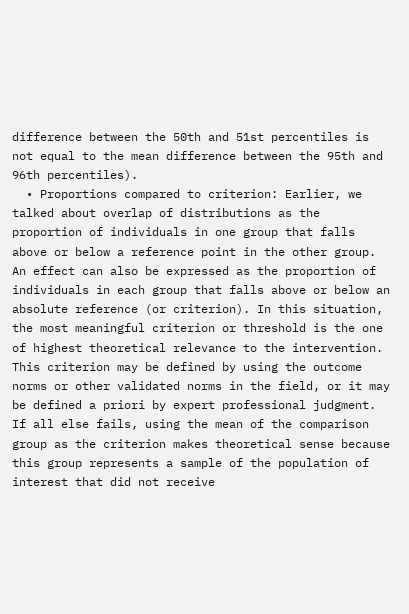difference between the 50th and 51st percentiles is not equal to the mean difference between the 95th and 96th percentiles).
  • Proportions compared to criterion: Earlier, we talked about overlap of distributions as the proportion of individuals in one group that falls above or below a reference point in the other group. An effect can also be expressed as the proportion of individuals in each group that falls above or below an absolute reference (or criterion). In this situation, the most meaningful criterion or threshold is the one of highest theoretical relevance to the intervention. This criterion may be defined by using the outcome norms or other validated norms in the field, or it may be defined a priori by expert professional judgment. If all else fails, using the mean of the comparison group as the criterion makes theoretical sense because this group represents a sample of the population of interest that did not receive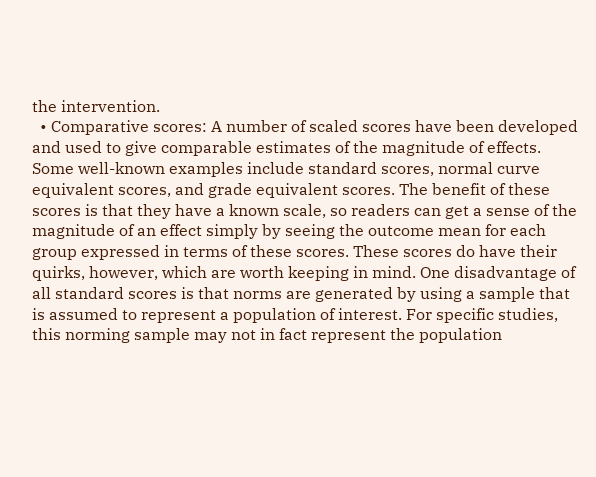the intervention.
  • Comparative scores: A number of scaled scores have been developed and used to give comparable estimates of the magnitude of effects. Some well-known examples include standard scores, normal curve equivalent scores, and grade equivalent scores. The benefit of these scores is that they have a known scale, so readers can get a sense of the magnitude of an effect simply by seeing the outcome mean for each group expressed in terms of these scores. These scores do have their quirks, however, which are worth keeping in mind. One disadvantage of all standard scores is that norms are generated by using a sample that is assumed to represent a population of interest. For specific studies, this norming sample may not in fact represent the population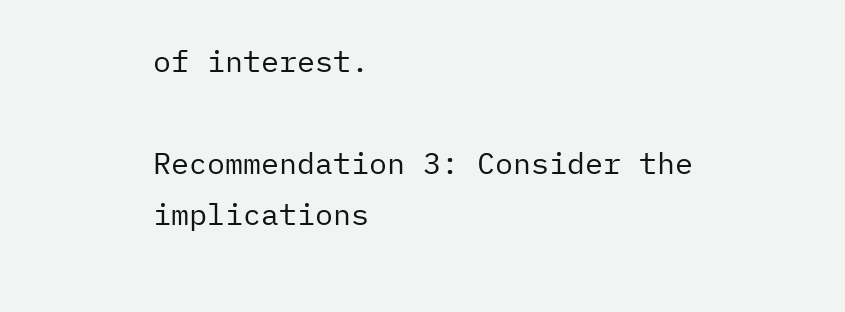of interest.

Recommendation 3: Consider the implications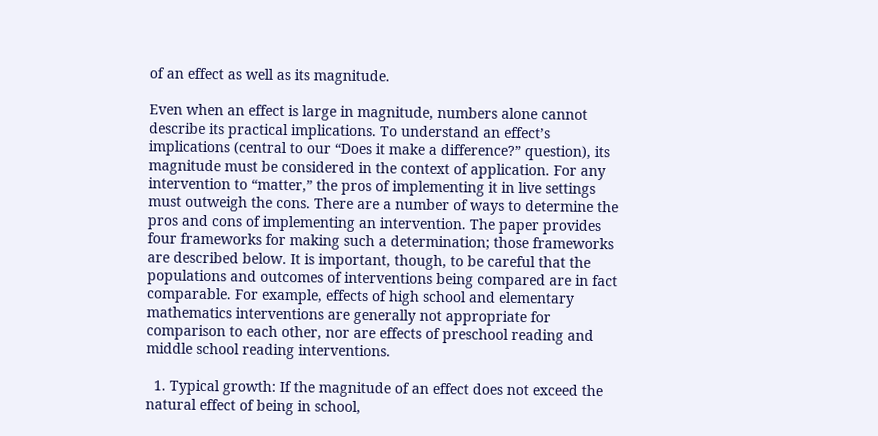of an effect as well as its magnitude.

Even when an effect is large in magnitude, numbers alone cannot describe its practical implications. To understand an effect’s implications (central to our “Does it make a difference?” question), its magnitude must be considered in the context of application. For any intervention to “matter,” the pros of implementing it in live settings must outweigh the cons. There are a number of ways to determine the pros and cons of implementing an intervention. The paper provides four frameworks for making such a determination; those frameworks are described below. It is important, though, to be careful that the populations and outcomes of interventions being compared are in fact comparable. For example, effects of high school and elementary mathematics interventions are generally not appropriate for comparison to each other, nor are effects of preschool reading and middle school reading interventions.

  1. Typical growth: If the magnitude of an effect does not exceed the natural effect of being in school,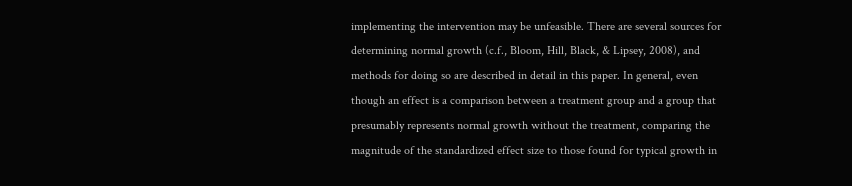implementing the intervention may be unfeasible. There are several sources for determining normal growth (c.f., Bloom, Hill, Black, & Lipsey, 2008), and methods for doing so are described in detail in this paper. In general, even though an effect is a comparison between a treatment group and a group that presumably represents normal growth without the treatment, comparing the magnitude of the standardized effect size to those found for typical growth in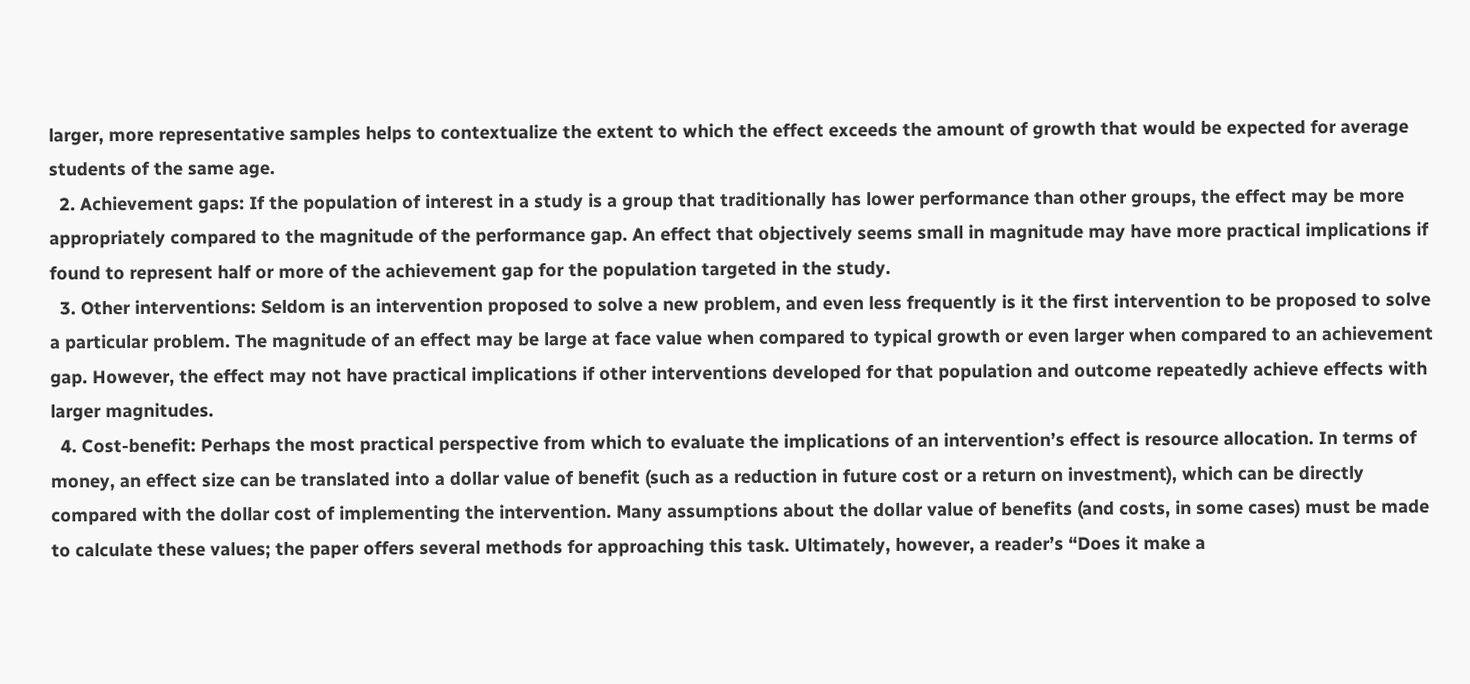larger, more representative samples helps to contextualize the extent to which the effect exceeds the amount of growth that would be expected for average students of the same age.
  2. Achievement gaps: If the population of interest in a study is a group that traditionally has lower performance than other groups, the effect may be more appropriately compared to the magnitude of the performance gap. An effect that objectively seems small in magnitude may have more practical implications if found to represent half or more of the achievement gap for the population targeted in the study.
  3. Other interventions: Seldom is an intervention proposed to solve a new problem, and even less frequently is it the first intervention to be proposed to solve a particular problem. The magnitude of an effect may be large at face value when compared to typical growth or even larger when compared to an achievement gap. However, the effect may not have practical implications if other interventions developed for that population and outcome repeatedly achieve effects with larger magnitudes.
  4. Cost-benefit: Perhaps the most practical perspective from which to evaluate the implications of an intervention’s effect is resource allocation. In terms of money, an effect size can be translated into a dollar value of benefit (such as a reduction in future cost or a return on investment), which can be directly compared with the dollar cost of implementing the intervention. Many assumptions about the dollar value of benefits (and costs, in some cases) must be made to calculate these values; the paper offers several methods for approaching this task. Ultimately, however, a reader’s “Does it make a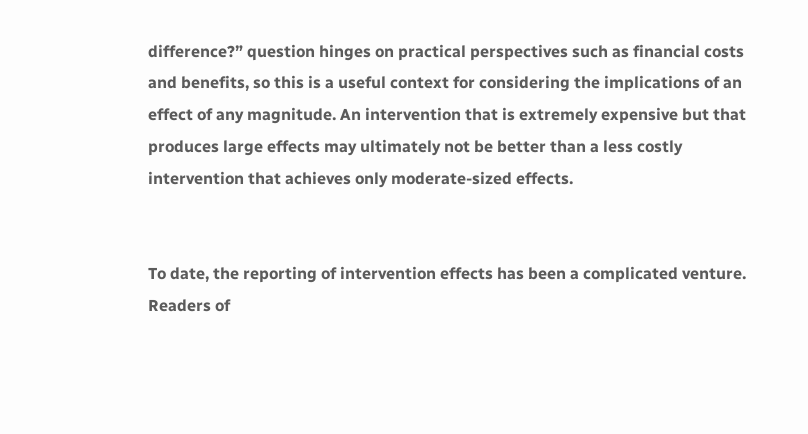difference?” question hinges on practical perspectives such as financial costs and benefits, so this is a useful context for considering the implications of an effect of any magnitude. An intervention that is extremely expensive but that produces large effects may ultimately not be better than a less costly intervention that achieves only moderate-sized effects.


To date, the reporting of intervention effects has been a complicated venture. Readers of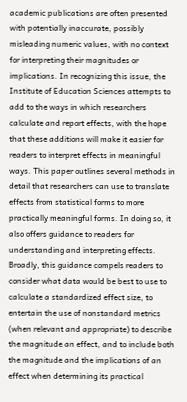academic publications are often presented with potentially inaccurate, possibly misleading numeric values, with no context for interpreting their magnitudes or implications. In recognizing this issue, the Institute of Education Sciences attempts to add to the ways in which researchers calculate and report effects, with the hope that these additions will make it easier for readers to interpret effects in meaningful ways. This paper outlines several methods in detail that researchers can use to translate effects from statistical forms to more practically meaningful forms. In doing so, it also offers guidance to readers for understanding and interpreting effects. Broadly, this guidance compels readers to consider what data would be best to use to calculate a standardized effect size, to entertain the use of nonstandard metrics (when relevant and appropriate) to describe the magnitude an effect, and to include both the magnitude and the implications of an effect when determining its practical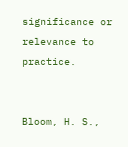significance or relevance to practice.


Bloom, H. S.,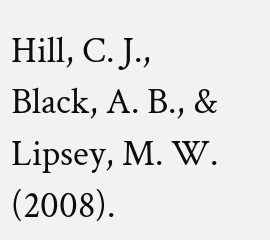Hill, C. J., Black, A. B., & Lipsey, M. W. (2008).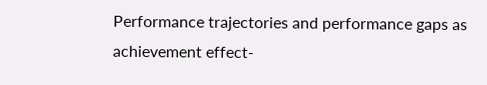Performance trajectories and performance gaps as achievement effect-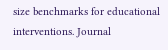size benchmarks for educational interventions. Journal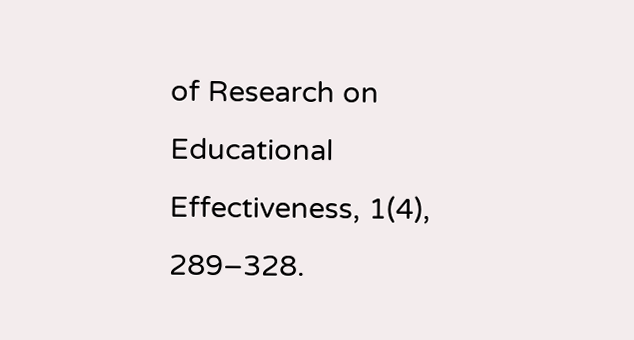of Research on Educational Effectiveness, 1(4), 289–328.